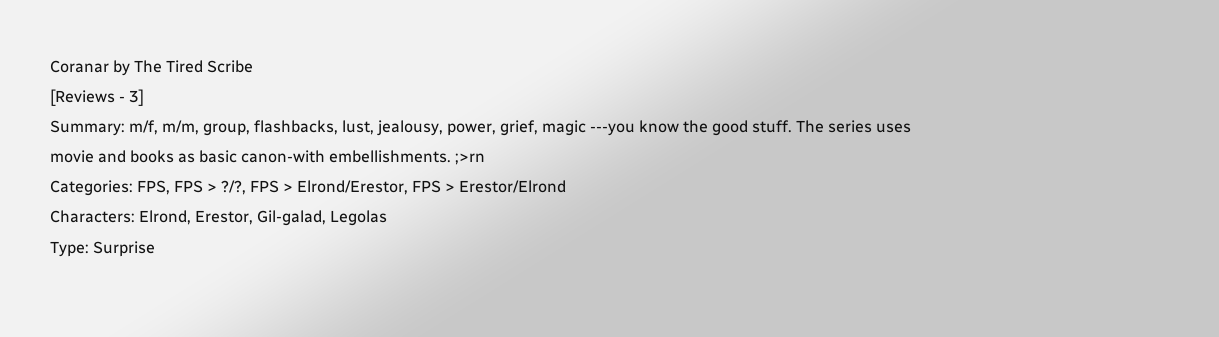Coranar by The Tired Scribe
[Reviews - 3]
Summary: m/f, m/m, group, flashbacks, lust, jealousy, power, grief, magic ---you know the good stuff. The series uses movie and books as basic canon-with embellishments. ;>rn
Categories: FPS, FPS > ?/?, FPS > Elrond/Erestor, FPS > Erestor/Elrond
Characters: Elrond, Erestor, Gil-galad, Legolas
Type: Surprise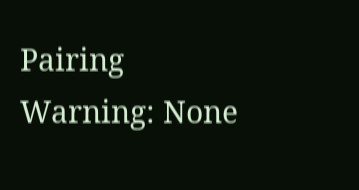Pairing
Warning: None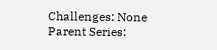Challenges: None
Parent Series: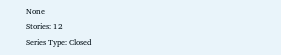None
Stories: 12
Series Type: Closed